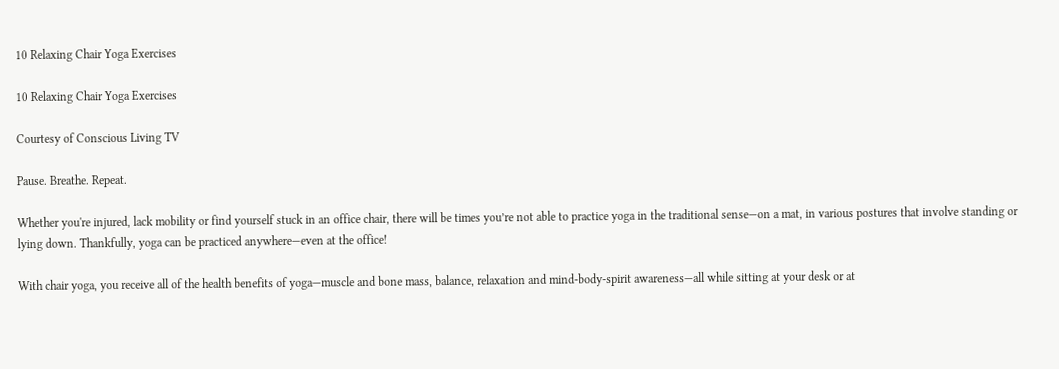10 Relaxing Chair Yoga Exercises

10 Relaxing Chair Yoga Exercises

Courtesy of Conscious Living TV

Pause. Breathe. Repeat.

Whether you're injured, lack mobility or find yourself stuck in an office chair, there will be times you’re not able to practice yoga in the traditional sense—on a mat, in various postures that involve standing or lying down. Thankfully, yoga can be practiced anywhere—even at the office!

With chair yoga, you receive all of the health benefits of yoga—muscle and bone mass, balance, relaxation and mind-body-spirit awareness—all while sitting at your desk or at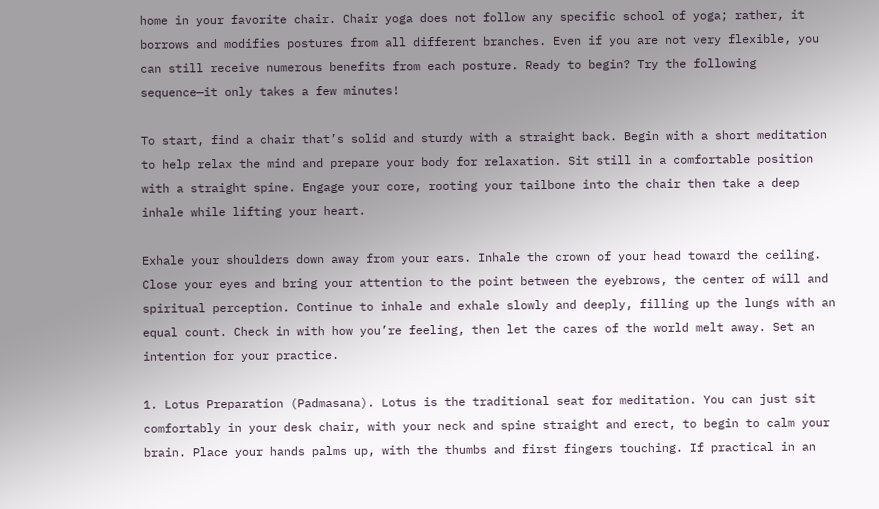home in your favorite chair. Chair yoga does not follow any specific school of yoga; rather, it borrows and modifies postures from all different branches. Even if you are not very flexible, you can still receive numerous benefits from each posture. Ready to begin? Try the following sequence—it only takes a few minutes!

To start, find a chair that’s solid and sturdy with a straight back. Begin with a short meditation to help relax the mind and prepare your body for relaxation. Sit still in a comfortable position with a straight spine. Engage your core, rooting your tailbone into the chair then take a deep inhale while lifting your heart.

Exhale your shoulders down away from your ears. Inhale the crown of your head toward the ceiling. Close your eyes and bring your attention to the point between the eyebrows, the center of will and spiritual perception. Continue to inhale and exhale slowly and deeply, filling up the lungs with an equal count. Check in with how you’re feeling, then let the cares of the world melt away. Set an intention for your practice.

1. Lotus Preparation (Padmasana). Lotus is the traditional seat for meditation. You can just sit comfortably in your desk chair, with your neck and spine straight and erect, to begin to calm your brain. Place your hands palms up, with the thumbs and first fingers touching. If practical in an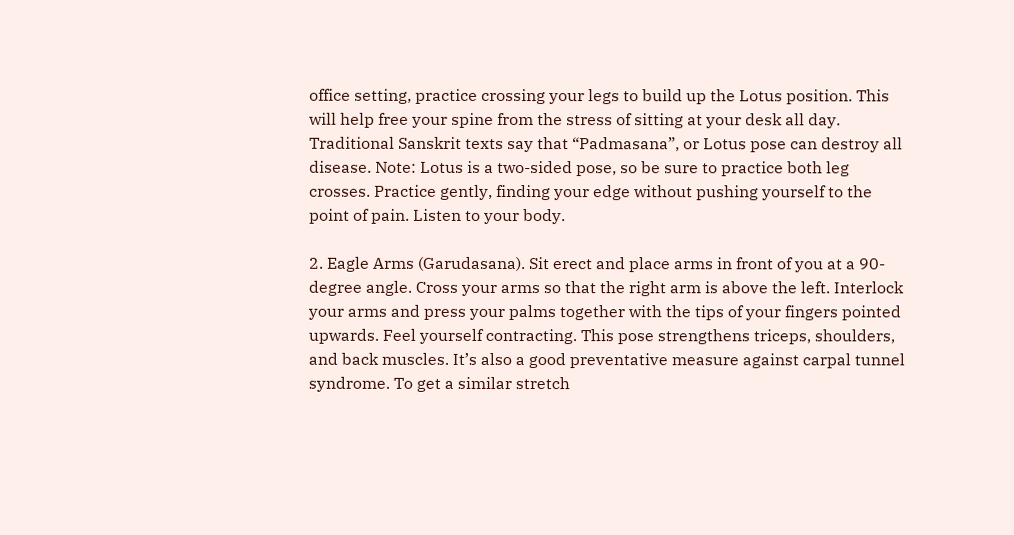office setting, practice crossing your legs to build up the Lotus position. This will help free your spine from the stress of sitting at your desk all day. Traditional Sanskrit texts say that “Padmasana”, or Lotus pose can destroy all disease. Note: Lotus is a two-sided pose, so be sure to practice both leg crosses. Practice gently, finding your edge without pushing yourself to the point of pain. Listen to your body.

2. Eagle Arms (Garudasana). Sit erect and place arms in front of you at a 90-degree angle. Cross your arms so that the right arm is above the left. Interlock your arms and press your palms together with the tips of your fingers pointed upwards. Feel yourself contracting. This pose strengthens triceps, shoulders, and back muscles. It’s also a good preventative measure against carpal tunnel syndrome. To get a similar stretch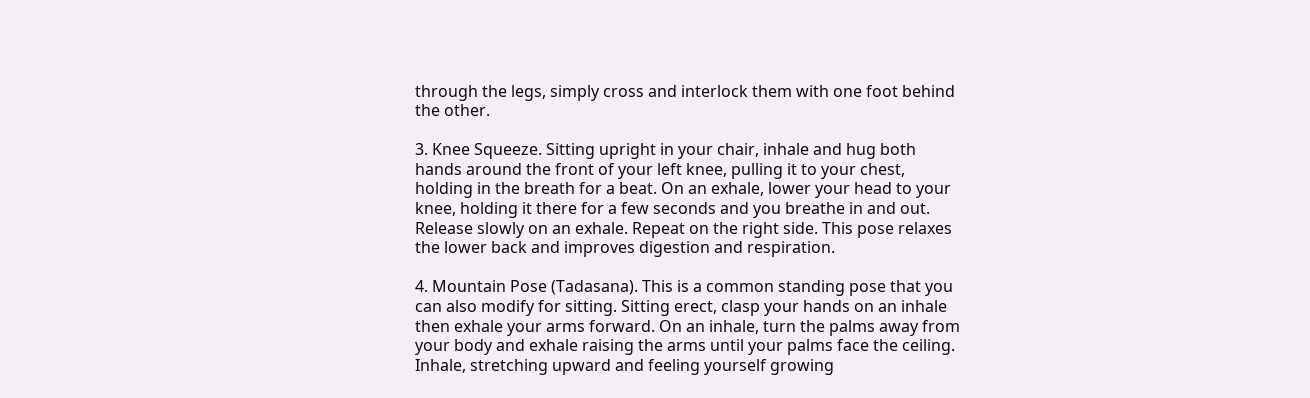through the legs, simply cross and interlock them with one foot behind the other.

3. Knee Squeeze. Sitting upright in your chair, inhale and hug both hands around the front of your left knee, pulling it to your chest, holding in the breath for a beat. On an exhale, lower your head to your knee, holding it there for a few seconds and you breathe in and out. Release slowly on an exhale. Repeat on the right side. This pose relaxes the lower back and improves digestion and respiration.

4. Mountain Pose (Tadasana). This is a common standing pose that you can also modify for sitting. Sitting erect, clasp your hands on an inhale then exhale your arms forward. On an inhale, turn the palms away from your body and exhale raising the arms until your palms face the ceiling. Inhale, stretching upward and feeling yourself growing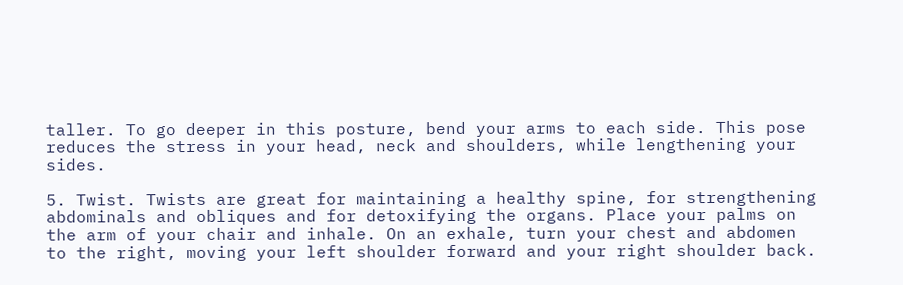taller. To go deeper in this posture, bend your arms to each side. This pose reduces the stress in your head, neck and shoulders, while lengthening your sides.

5. Twist. Twists are great for maintaining a healthy spine, for strengthening abdominals and obliques and for detoxifying the organs. Place your palms on the arm of your chair and inhale. On an exhale, turn your chest and abdomen to the right, moving your left shoulder forward and your right shoulder back.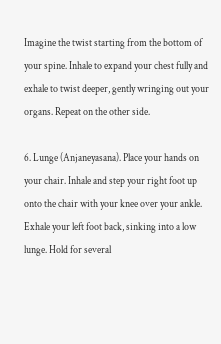Imagine the twist starting from the bottom of your spine. Inhale to expand your chest fully and exhale to twist deeper, gently wringing out your organs. Repeat on the other side.

6. Lunge (Anjaneyasana). Place your hands on your chair. Inhale and step your right foot up onto the chair with your knee over your ankle. Exhale your left foot back, sinking into a low lunge. Hold for several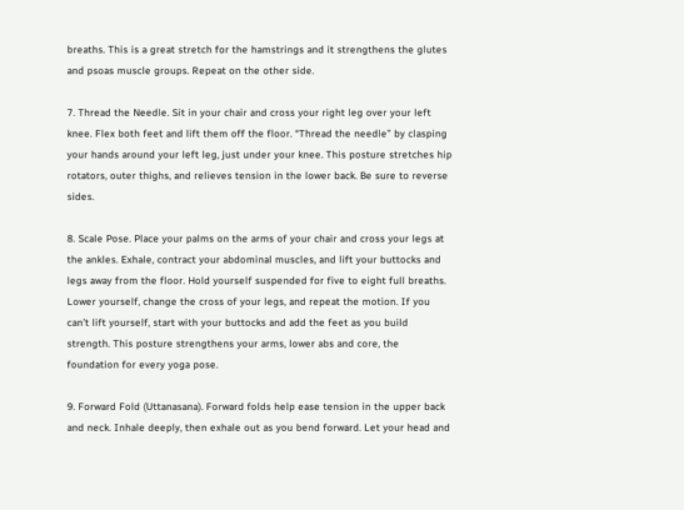breaths. This is a great stretch for the hamstrings and it strengthens the glutes and psoas muscle groups. Repeat on the other side.

7. Thread the Needle. Sit in your chair and cross your right leg over your left knee. Flex both feet and lift them off the floor. “Thread the needle” by clasping your hands around your left leg, just under your knee. This posture stretches hip rotators, outer thighs, and relieves tension in the lower back. Be sure to reverse sides.

8. Scale Pose. Place your palms on the arms of your chair and cross your legs at the ankles. Exhale, contract your abdominal muscles, and lift your buttocks and legs away from the floor. Hold yourself suspended for five to eight full breaths. Lower yourself, change the cross of your legs, and repeat the motion. If you can’t lift yourself, start with your buttocks and add the feet as you build strength. This posture strengthens your arms, lower abs and core, the foundation for every yoga pose.

9. Forward Fold (Uttanasana). Forward folds help ease tension in the upper back and neck. Inhale deeply, then exhale out as you bend forward. Let your head and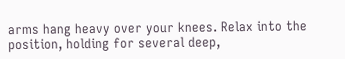arms hang heavy over your knees. Relax into the position, holding for several deep,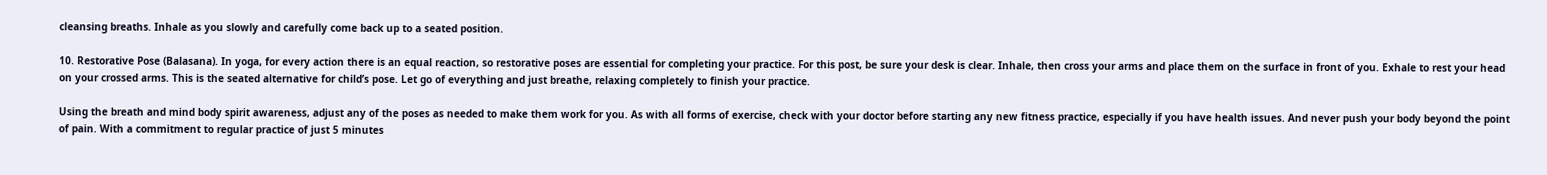cleansing breaths. Inhale as you slowly and carefully come back up to a seated position.

10. Restorative Pose (Balasana). In yoga, for every action there is an equal reaction, so restorative poses are essential for completing your practice. For this post, be sure your desk is clear. Inhale, then cross your arms and place them on the surface in front of you. Exhale to rest your head on your crossed arms. This is the seated alternative for child’s pose. Let go of everything and just breathe, relaxing completely to finish your practice.

Using the breath and mind body spirit awareness, adjust any of the poses as needed to make them work for you. As with all forms of exercise, check with your doctor before starting any new fitness practice, especially if you have health issues. And never push your body beyond the point of pain. With a commitment to regular practice of just 5 minutes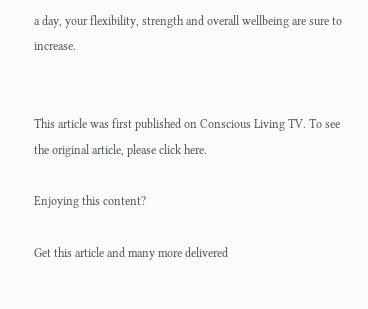a day, your flexibility, strength and overall wellbeing are sure to increase.


This article was first published on Conscious Living TV. To see the original article, please click here.

Enjoying this content?

Get this article and many more delivered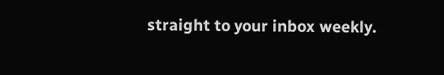straight to your inbox weekly.